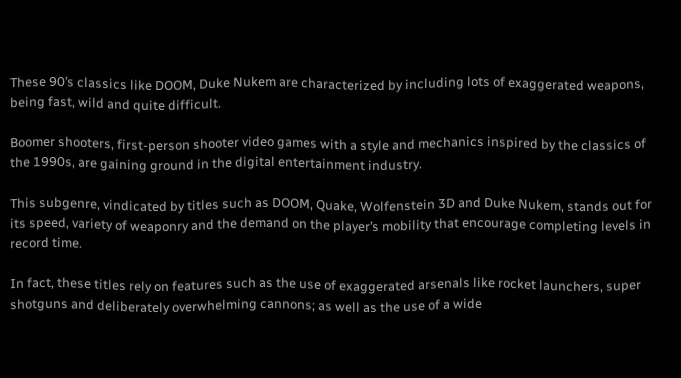These 90’s classics like DOOM, Duke Nukem are characterized by including lots of exaggerated weapons, being fast, wild and quite difficult.

Boomer shooters, first-person shooter video games with a style and mechanics inspired by the classics of the 1990s, are gaining ground in the digital entertainment industry.

This subgenre, vindicated by titles such as DOOM, Quake, Wolfenstein 3D and Duke Nukem, stands out for its speed, variety of weaponry and the demand on the player’s mobility that encourage completing levels in record time.

In fact, these titles rely on features such as the use of exaggerated arsenals like rocket launchers, super shotguns and deliberately overwhelming cannons; as well as the use of a wide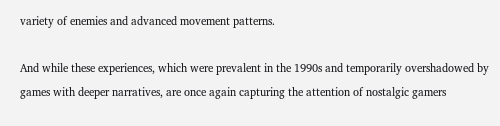variety of enemies and advanced movement patterns.

And while these experiences, which were prevalent in the 1990s and temporarily overshadowed by games with deeper narratives, are once again capturing the attention of nostalgic gamers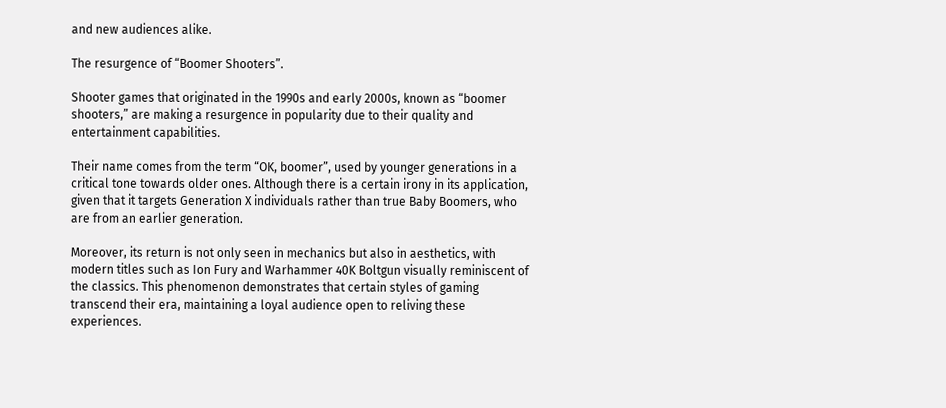and new audiences alike.

The resurgence of “Boomer Shooters”.

Shooter games that originated in the 1990s and early 2000s, known as “boomer shooters,” are making a resurgence in popularity due to their quality and entertainment capabilities.

Their name comes from the term “OK, boomer”, used by younger generations in a critical tone towards older ones. Although there is a certain irony in its application, given that it targets Generation X individuals rather than true Baby Boomers, who are from an earlier generation.

Moreover, its return is not only seen in mechanics but also in aesthetics, with modern titles such as Ion Fury and Warhammer 40K Boltgun visually reminiscent of the classics. This phenomenon demonstrates that certain styles of gaming transcend their era, maintaining a loyal audience open to reliving these experiences.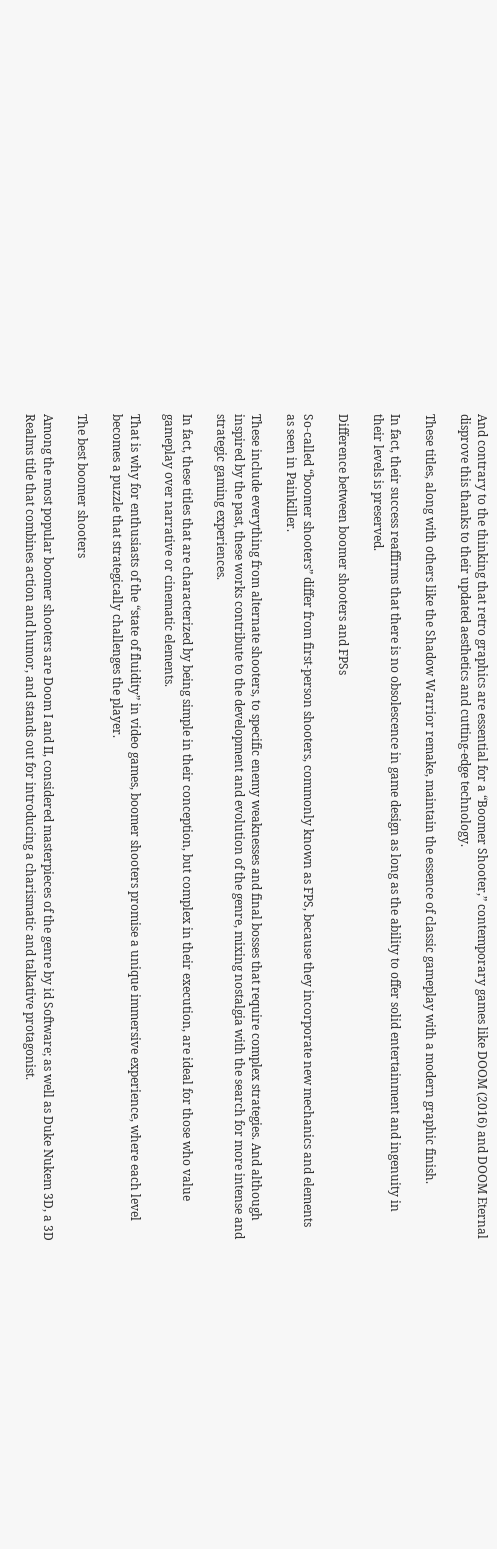And contrary to the thinking that retro graphics are essential for a “Boomer Shooter,” contemporary games like DOOM (2016) and DOOM Eternal disprove this thanks to their updated aesthetics and cutting-edge technology.

These titles, along with others like the Shadow Warrior remake, maintain the essence of classic gameplay with a modern graphic finish.

In fact, their success reaffirms that there is no obsolescence in game design as long as the ability to offer solid entertainment and ingenuity in their levels is preserved.

Difference between boomer shooters and FPSs

So-called “boomer shooters” differ from first-person shooters, commonly known as FPS, because they incorporate new mechanics and elements as seen in Painkiller.

These include everything from alternate shooters, to specific enemy weaknesses and final bosses that require complex strategies. And although inspired by the past, these works contribute to the development and evolution of the genre, mixing nostalgia with the search for more intense and strategic gaming experiences.

In fact, these titles that are characterized by being simple in their conception, but complex in their execution, are ideal for those who value gameplay over narrative or cinematic elements.

That is why for enthusiasts of the “state of fluidity” in video games, boomer shooters promise a unique immersive experience, where each level becomes a puzzle that strategically challenges the player.

The best boomer shooters

Among the most popular boomer shooters are Doom I and II, considered masterpieces of the genre by id Software; as well as Duke Nukem 3D, a 3D Realms title that combines action and humor, and stands out for introducing a charismatic and talkative protagonist.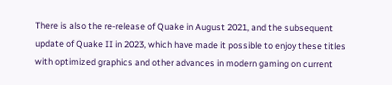There is also the re-release of Quake in August 2021, and the subsequent update of Quake II in 2023, which have made it possible to enjoy these titles with optimized graphics and other advances in modern gaming on current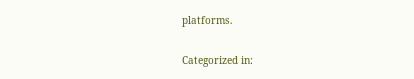platforms.

Categorized in: